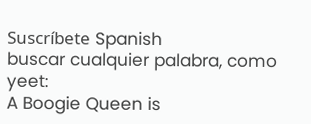Suscríbete Spanish
buscar cualquier palabra, como yeet:
A Boogie Queen is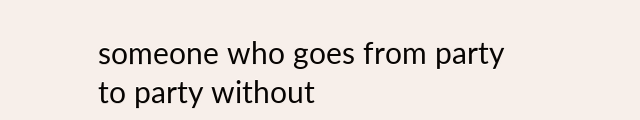someone who goes from party to party without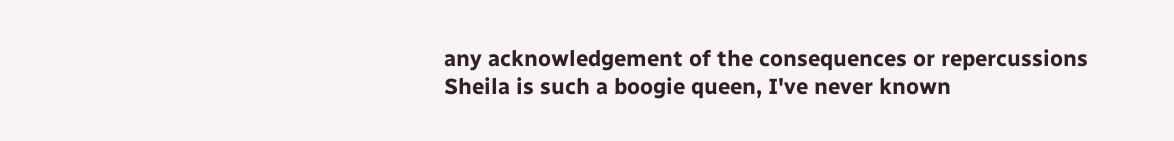any acknowledgement of the consequences or repercussions
Sheila is such a boogie queen, I've never known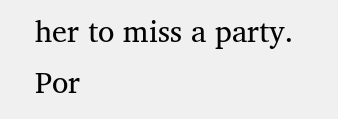her to miss a party.
Por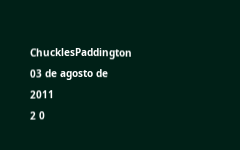ChucklesPaddington 03 de agosto de 2011
2 0